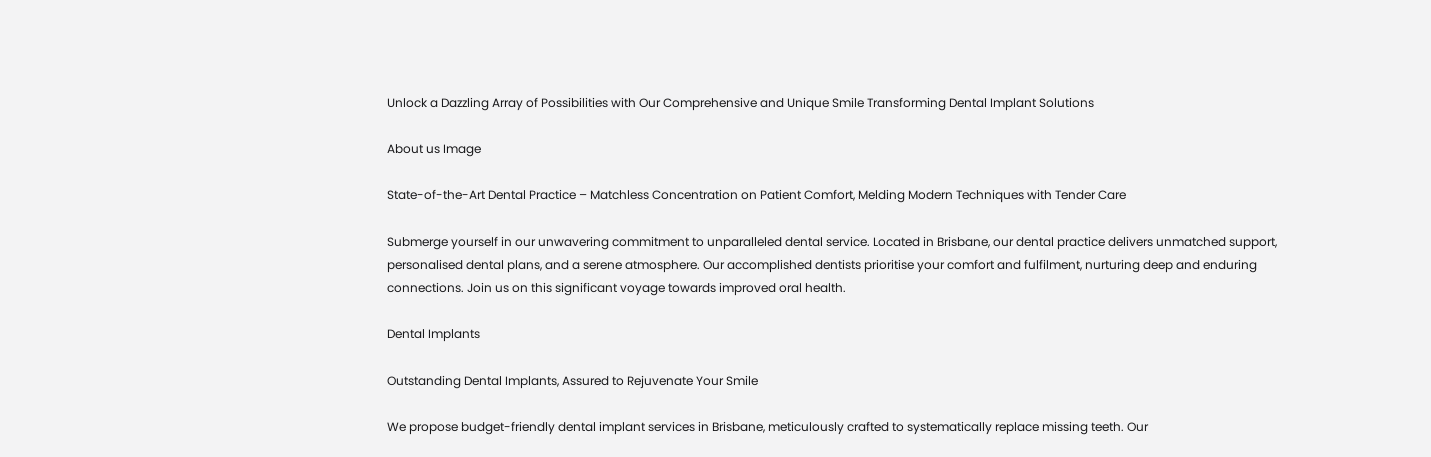Unlock a Dazzling Array of Possibilities with Our Comprehensive and Unique Smile Transforming Dental Implant Solutions

About us Image

State-of-the-Art Dental Practice – Matchless Concentration on Patient Comfort, Melding Modern Techniques with Tender Care

Submerge yourself in our unwavering commitment to unparalleled dental service. Located in Brisbane, our dental practice delivers unmatched support, personalised dental plans, and a serene atmosphere. Our accomplished dentists prioritise your comfort and fulfilment, nurturing deep and enduring connections. Join us on this significant voyage towards improved oral health.

Dental Implants

Outstanding Dental Implants, Assured to Rejuvenate Your Smile

We propose budget-friendly dental implant services in Brisbane, meticulously crafted to systematically replace missing teeth. Our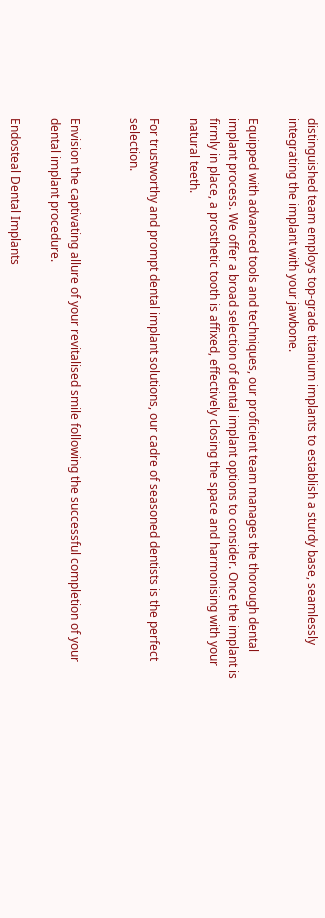distinguished team employs top-grade titanium implants to establish a sturdy base, seamlessly integrating the implant with your jawbone.

Equipped with advanced tools and techniques, our proficient team manages the thorough dental implant process. We offer a broad selection of dental implant options to consider. Once the implant is firmly in place, a prosthetic tooth is affixed, effectively closing the space and harmonising with your natural teeth.

For trustworthy and prompt dental implant solutions, our cadre of seasoned dentists is the perfect selection.


Envision the captivating allure of your revitalised smile following the successful completion of your dental implant procedure.

Endosteal Dental Implants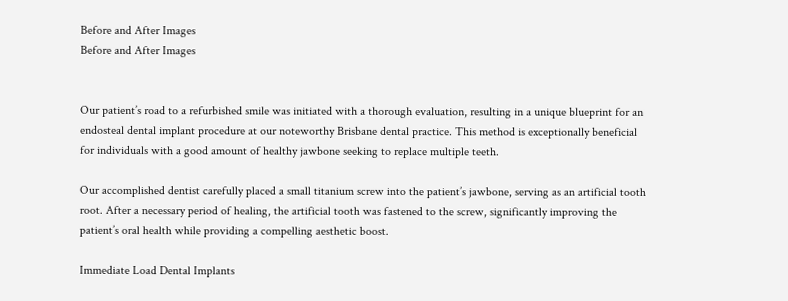Before and After Images
Before and After Images


Our patient’s road to a refurbished smile was initiated with a thorough evaluation, resulting in a unique blueprint for an endosteal dental implant procedure at our noteworthy Brisbane dental practice. This method is exceptionally beneficial for individuals with a good amount of healthy jawbone seeking to replace multiple teeth.

Our accomplished dentist carefully placed a small titanium screw into the patient’s jawbone, serving as an artificial tooth root. After a necessary period of healing, the artificial tooth was fastened to the screw, significantly improving the patient’s oral health while providing a compelling aesthetic boost.

Immediate Load Dental Implants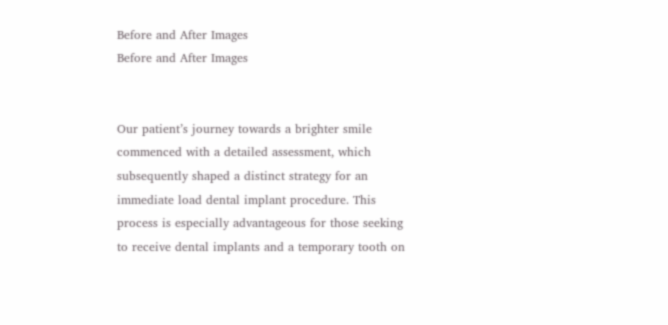Before and After Images
Before and After Images


Our patient’s journey towards a brighter smile commenced with a detailed assessment, which subsequently shaped a distinct strategy for an immediate load dental implant procedure. This process is especially advantageous for those seeking to receive dental implants and a temporary tooth on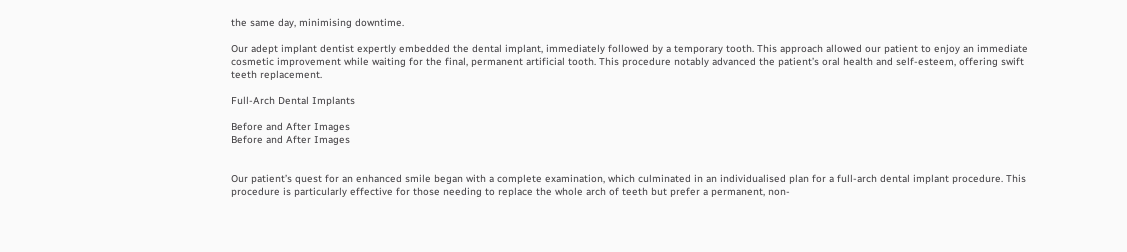the same day, minimising downtime.

Our adept implant dentist expertly embedded the dental implant, immediately followed by a temporary tooth. This approach allowed our patient to enjoy an immediate cosmetic improvement while waiting for the final, permanent artificial tooth. This procedure notably advanced the patient’s oral health and self-esteem, offering swift teeth replacement.

Full-Arch Dental Implants

Before and After Images
Before and After Images


Our patient’s quest for an enhanced smile began with a complete examination, which culminated in an individualised plan for a full-arch dental implant procedure. This procedure is particularly effective for those needing to replace the whole arch of teeth but prefer a permanent, non-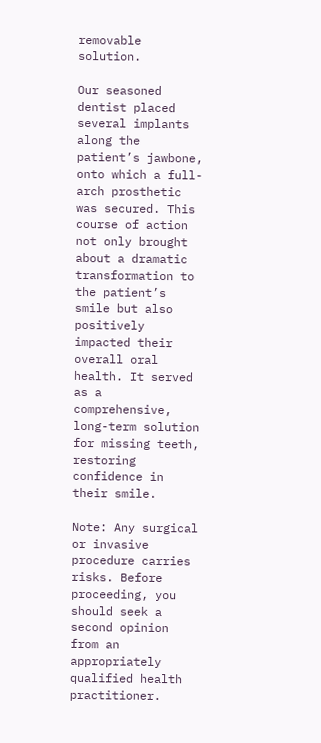removable solution.

Our seasoned dentist placed several implants along the patient’s jawbone, onto which a full-arch prosthetic was secured. This course of action not only brought about a dramatic transformation to the patient’s smile but also positively impacted their overall oral health. It served as a comprehensive, long-term solution for missing teeth, restoring confidence in their smile.

Note: Any surgical or invasive procedure carries risks. Before proceeding, you should seek a second opinion from an appropriately qualified health practitioner.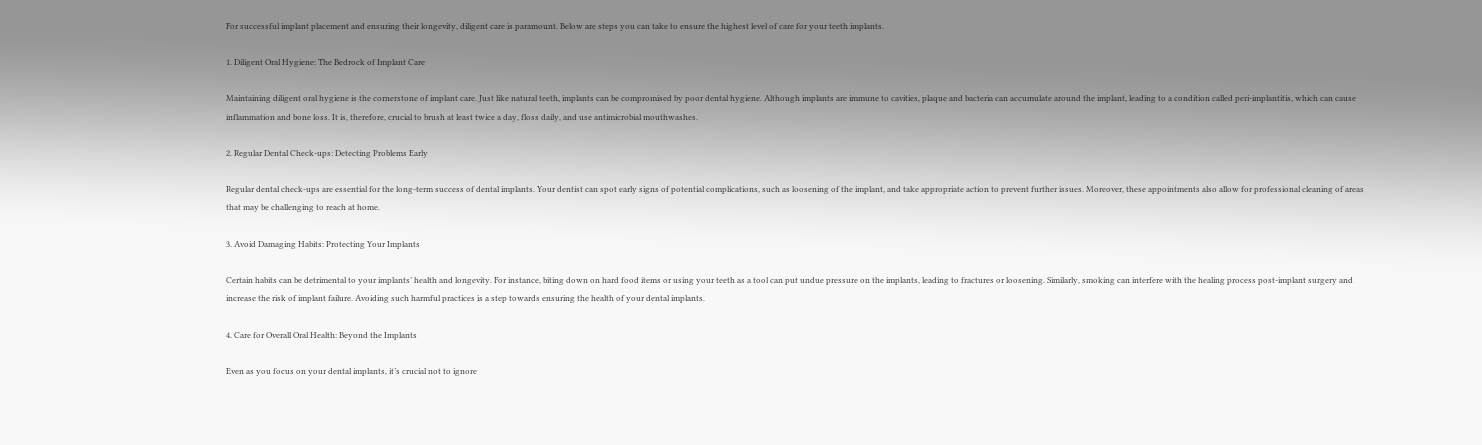For successful implant placement and ensuring their longevity, diligent care is paramount. Below are steps you can take to ensure the highest level of care for your teeth implants.

1. Diligent Oral Hygiene: The Bedrock of Implant Care

Maintaining diligent oral hygiene is the cornerstone of implant care. Just like natural teeth, implants can be compromised by poor dental hygiene. Although implants are immune to cavities, plaque and bacteria can accumulate around the implant, leading to a condition called peri-implantitis, which can cause inflammation and bone loss. It is, therefore, crucial to brush at least twice a day, floss daily, and use antimicrobial mouthwashes.

2. Regular Dental Check-ups: Detecting Problems Early

Regular dental check-ups are essential for the long-term success of dental implants. Your dentist can spot early signs of potential complications, such as loosening of the implant, and take appropriate action to prevent further issues. Moreover, these appointments also allow for professional cleaning of areas that may be challenging to reach at home.

3. Avoid Damaging Habits: Protecting Your Implants

Certain habits can be detrimental to your implants’ health and longevity. For instance, biting down on hard food items or using your teeth as a tool can put undue pressure on the implants, leading to fractures or loosening. Similarly, smoking can interfere with the healing process post-implant surgery and increase the risk of implant failure. Avoiding such harmful practices is a step towards ensuring the health of your dental implants.

4. Care for Overall Oral Health: Beyond the Implants

Even as you focus on your dental implants, it’s crucial not to ignore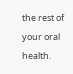the rest of your oral health.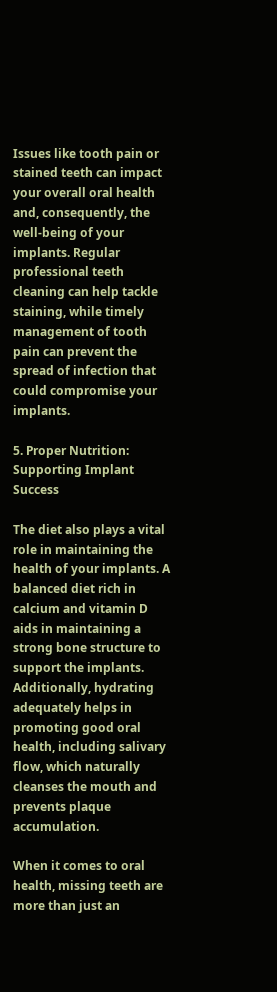Issues like tooth pain or stained teeth can impact your overall oral health and, consequently, the well-being of your implants. Regular professional teeth cleaning can help tackle staining, while timely management of tooth pain can prevent the spread of infection that could compromise your implants.

5. Proper Nutrition: Supporting Implant Success

The diet also plays a vital role in maintaining the health of your implants. A balanced diet rich in calcium and vitamin D aids in maintaining a strong bone structure to support the implants. Additionally, hydrating adequately helps in promoting good oral health, including salivary flow, which naturally cleanses the mouth and prevents plaque accumulation.

When it comes to oral health, missing teeth are more than just an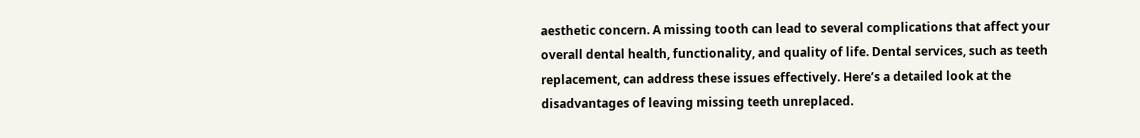aesthetic concern. A missing tooth can lead to several complications that affect your overall dental health, functionality, and quality of life. Dental services, such as teeth replacement, can address these issues effectively. Here’s a detailed look at the disadvantages of leaving missing teeth unreplaced.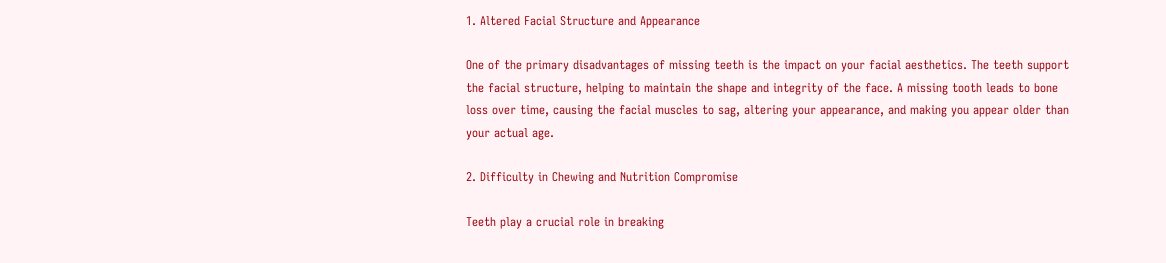1. Altered Facial Structure and Appearance

One of the primary disadvantages of missing teeth is the impact on your facial aesthetics. The teeth support the facial structure, helping to maintain the shape and integrity of the face. A missing tooth leads to bone loss over time, causing the facial muscles to sag, altering your appearance, and making you appear older than your actual age.

2. Difficulty in Chewing and Nutrition Compromise

Teeth play a crucial role in breaking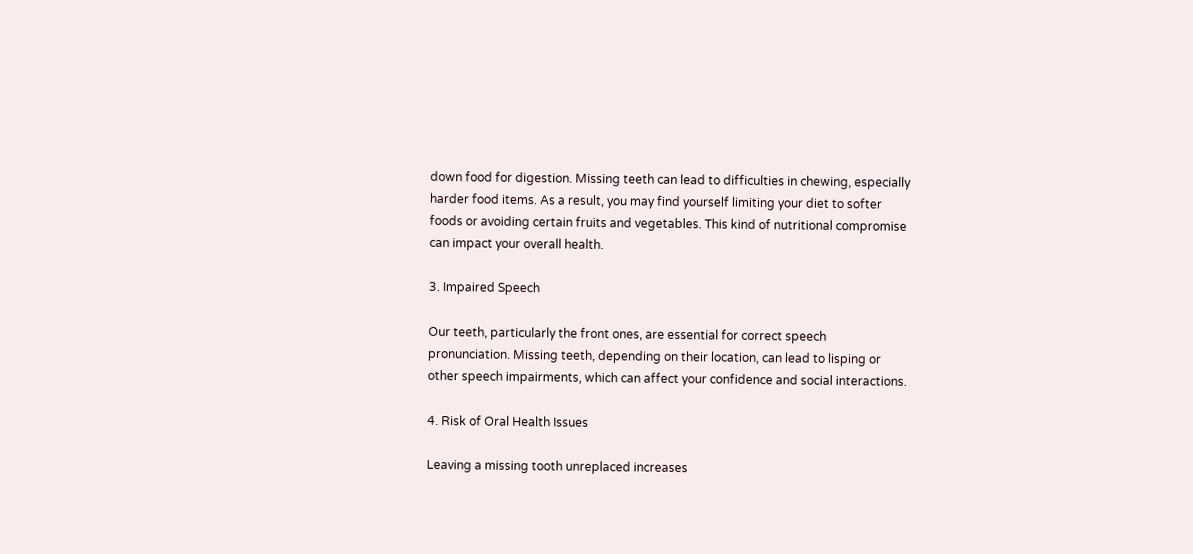down food for digestion. Missing teeth can lead to difficulties in chewing, especially harder food items. As a result, you may find yourself limiting your diet to softer foods or avoiding certain fruits and vegetables. This kind of nutritional compromise can impact your overall health.

3. Impaired Speech

Our teeth, particularly the front ones, are essential for correct speech pronunciation. Missing teeth, depending on their location, can lead to lisping or other speech impairments, which can affect your confidence and social interactions.

4. Risk of Oral Health Issues

Leaving a missing tooth unreplaced increases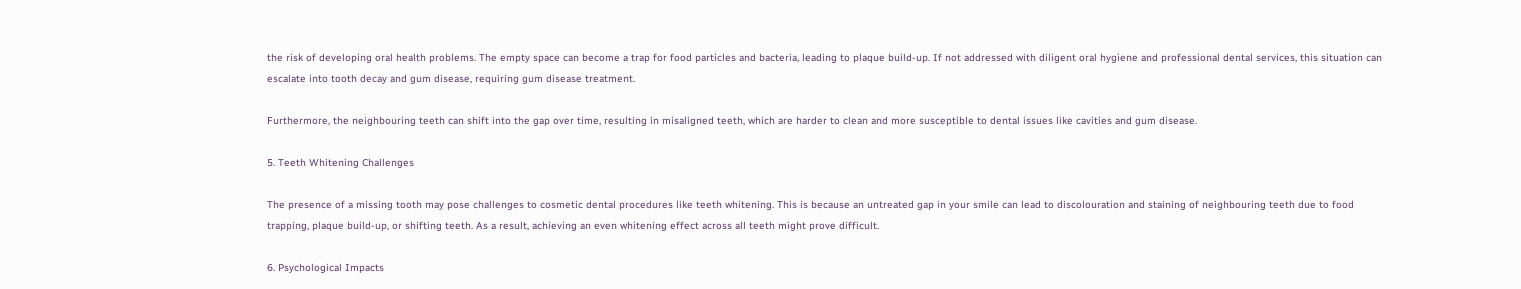the risk of developing oral health problems. The empty space can become a trap for food particles and bacteria, leading to plaque build-up. If not addressed with diligent oral hygiene and professional dental services, this situation can escalate into tooth decay and gum disease, requiring gum disease treatment.

Furthermore, the neighbouring teeth can shift into the gap over time, resulting in misaligned teeth, which are harder to clean and more susceptible to dental issues like cavities and gum disease.

5. Teeth Whitening Challenges

The presence of a missing tooth may pose challenges to cosmetic dental procedures like teeth whitening. This is because an untreated gap in your smile can lead to discolouration and staining of neighbouring teeth due to food trapping, plaque build-up, or shifting teeth. As a result, achieving an even whitening effect across all teeth might prove difficult.

6. Psychological Impacts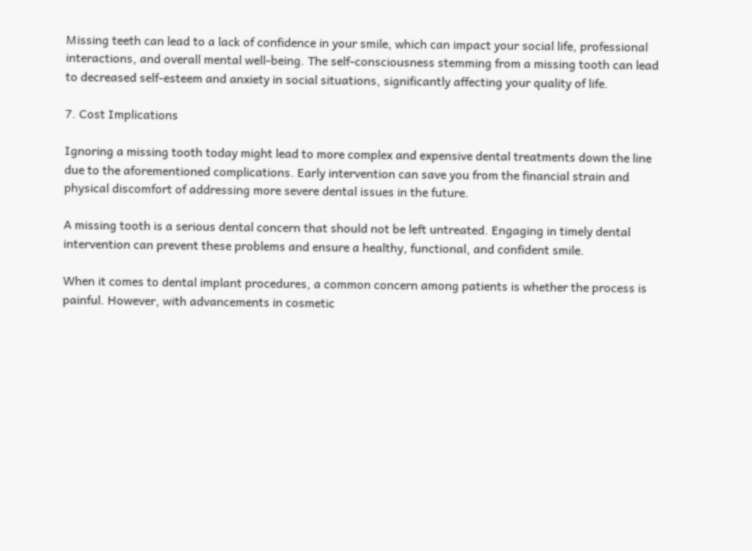Missing teeth can lead to a lack of confidence in your smile, which can impact your social life, professional interactions, and overall mental well-being. The self-consciousness stemming from a missing tooth can lead to decreased self-esteem and anxiety in social situations, significantly affecting your quality of life.

7. Cost Implications

Ignoring a missing tooth today might lead to more complex and expensive dental treatments down the line due to the aforementioned complications. Early intervention can save you from the financial strain and physical discomfort of addressing more severe dental issues in the future.

A missing tooth is a serious dental concern that should not be left untreated. Engaging in timely dental intervention can prevent these problems and ensure a healthy, functional, and confident smile.

When it comes to dental implant procedures, a common concern among patients is whether the process is painful. However, with advancements in cosmetic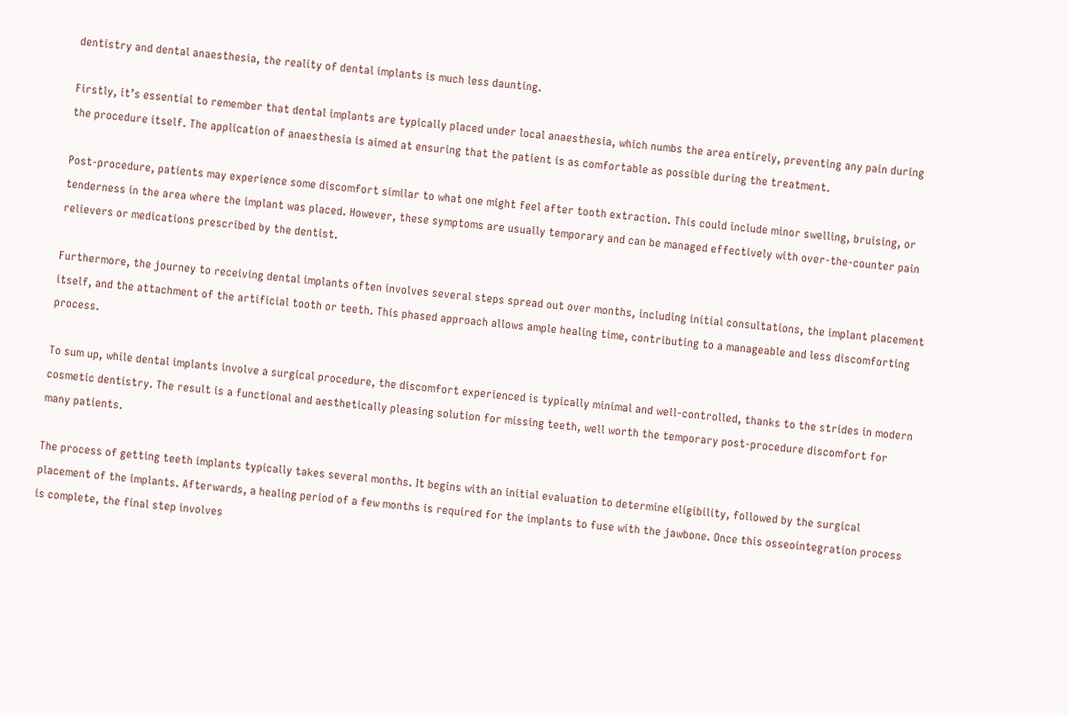dentistry and dental anaesthesia, the reality of dental implants is much less daunting.

Firstly, it’s essential to remember that dental implants are typically placed under local anaesthesia, which numbs the area entirely, preventing any pain during the procedure itself. The application of anaesthesia is aimed at ensuring that the patient is as comfortable as possible during the treatment.

Post-procedure, patients may experience some discomfort similar to what one might feel after tooth extraction. This could include minor swelling, bruising, or tenderness in the area where the implant was placed. However, these symptoms are usually temporary and can be managed effectively with over-the-counter pain relievers or medications prescribed by the dentist.

Furthermore, the journey to receiving dental implants often involves several steps spread out over months, including initial consultations, the implant placement itself, and the attachment of the artificial tooth or teeth. This phased approach allows ample healing time, contributing to a manageable and less discomforting process.

To sum up, while dental implants involve a surgical procedure, the discomfort experienced is typically minimal and well-controlled, thanks to the strides in modern cosmetic dentistry. The result is a functional and aesthetically pleasing solution for missing teeth, well worth the temporary post-procedure discomfort for many patients.

The process of getting teeth implants typically takes several months. It begins with an initial evaluation to determine eligibility, followed by the surgical placement of the implants. Afterwards, a healing period of a few months is required for the implants to fuse with the jawbone. Once this osseointegration process is complete, the final step involves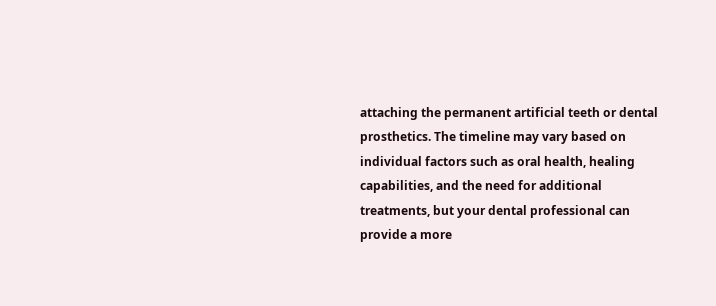attaching the permanent artificial teeth or dental prosthetics. The timeline may vary based on individual factors such as oral health, healing capabilities, and the need for additional treatments, but your dental professional can provide a more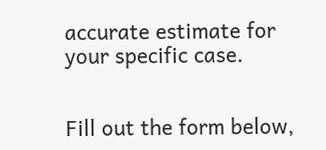accurate estimate for your specific case.


Fill out the form below,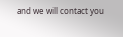and we will contact you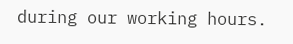during our working hours.